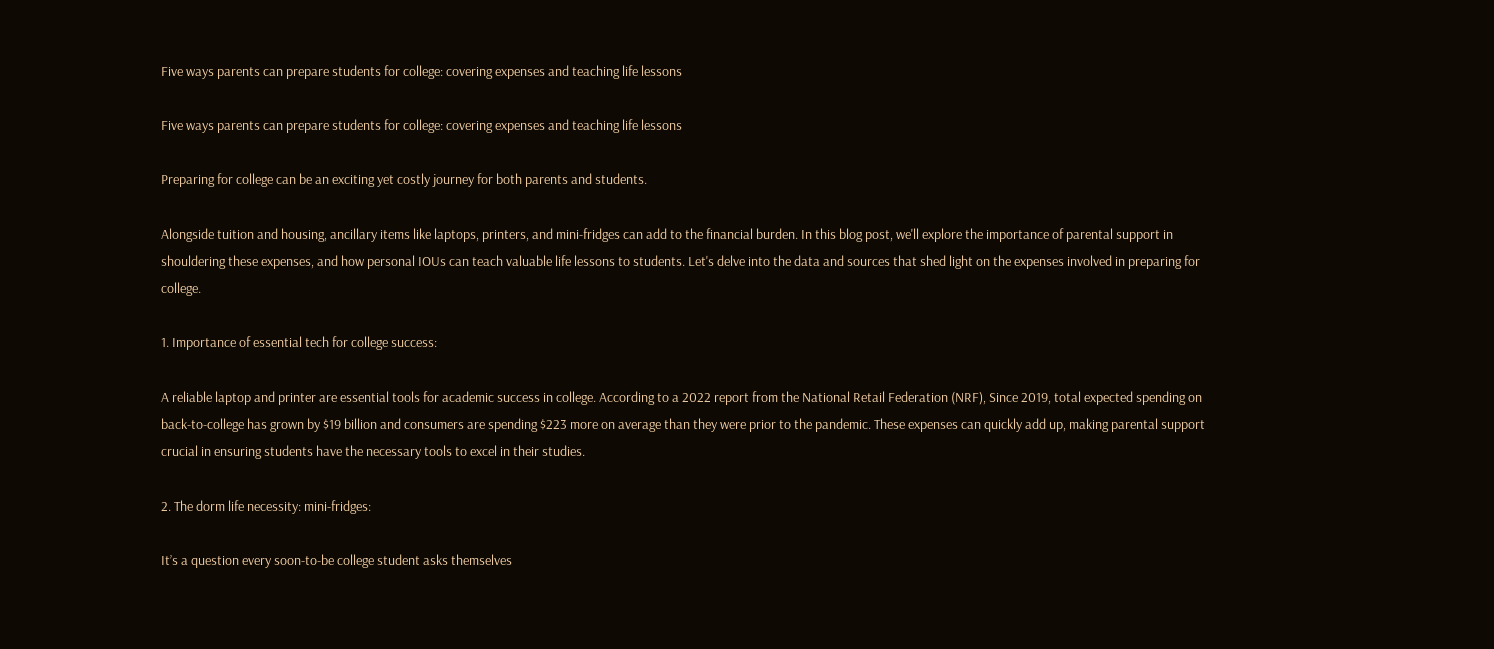Five ways parents can prepare students for college: covering expenses and teaching life lessons

Five ways parents can prepare students for college: covering expenses and teaching life lessons

Preparing for college can be an exciting yet costly journey for both parents and students.

Alongside tuition and housing, ancillary items like laptops, printers, and mini-fridges can add to the financial burden. In this blog post, we'll explore the importance of parental support in shouldering these expenses, and how personal IOUs can teach valuable life lessons to students. Let's delve into the data and sources that shed light on the expenses involved in preparing for college.

1. Importance of essential tech for college success:

A reliable laptop and printer are essential tools for academic success in college. According to a 2022 report from the National Retail Federation (NRF), Since 2019, total expected spending on back-to-college has grown by $19 billion and consumers are spending $223 more on average than they were prior to the pandemic. These expenses can quickly add up, making parental support crucial in ensuring students have the necessary tools to excel in their studies.

2. The dorm life necessity: mini-fridges:

It’s a question every soon-to-be college student asks themselves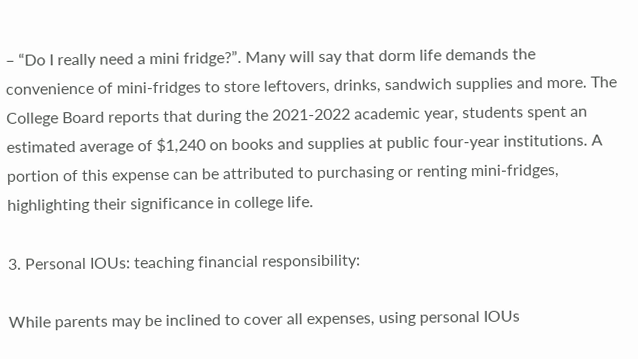– “Do I really need a mini fridge?”. Many will say that dorm life demands the convenience of mini-fridges to store leftovers, drinks, sandwich supplies and more. The College Board reports that during the 2021-2022 academic year, students spent an estimated average of $1,240 on books and supplies at public four-year institutions. A portion of this expense can be attributed to purchasing or renting mini-fridges, highlighting their significance in college life.

3. Personal IOUs: teaching financial responsibility:

While parents may be inclined to cover all expenses, using personal IOUs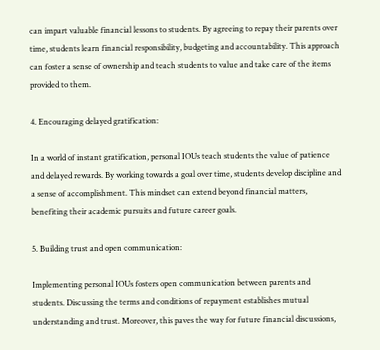can impart valuable financial lessons to students. By agreeing to repay their parents over time, students learn financial responsibility, budgeting and accountability. This approach can foster a sense of ownership and teach students to value and take care of the items provided to them.

4. Encouraging delayed gratification:

In a world of instant gratification, personal IOUs teach students the value of patience and delayed rewards. By working towards a goal over time, students develop discipline and a sense of accomplishment. This mindset can extend beyond financial matters, benefiting their academic pursuits and future career goals.

5. Building trust and open communication:

Implementing personal IOUs fosters open communication between parents and students. Discussing the terms and conditions of repayment establishes mutual understanding and trust. Moreover, this paves the way for future financial discussions,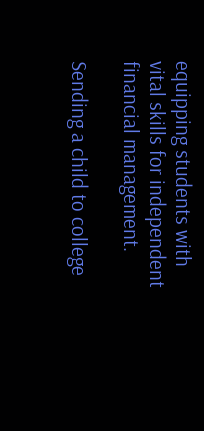equipping students with vital skills for independent financial management.

Sending a child to college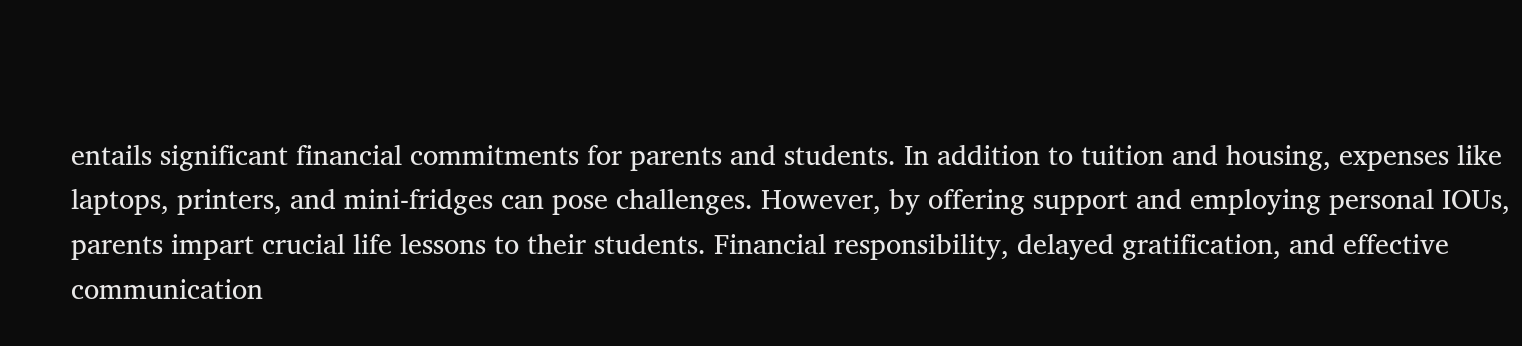entails significant financial commitments for parents and students. In addition to tuition and housing, expenses like laptops, printers, and mini-fridges can pose challenges. However, by offering support and employing personal IOUs, parents impart crucial life lessons to their students. Financial responsibility, delayed gratification, and effective communication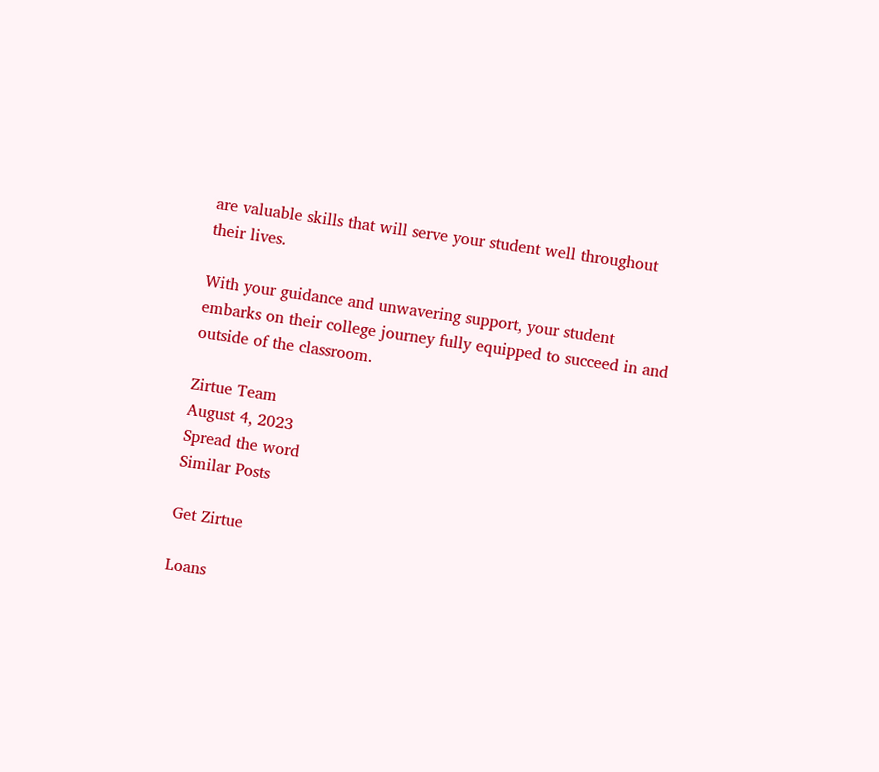are valuable skills that will serve your student well throughout their lives.

With your guidance and unwavering support, your student embarks on their college journey fully equipped to succeed in and outside of the classroom.

Zirtue Team
August 4, 2023
Spread the word
Similar Posts

Get Zirtue

Loans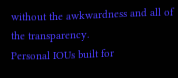without the awkwardness and all of the transparency.
Personal IOUs built for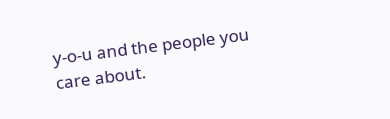y-o-u and the people you care about.